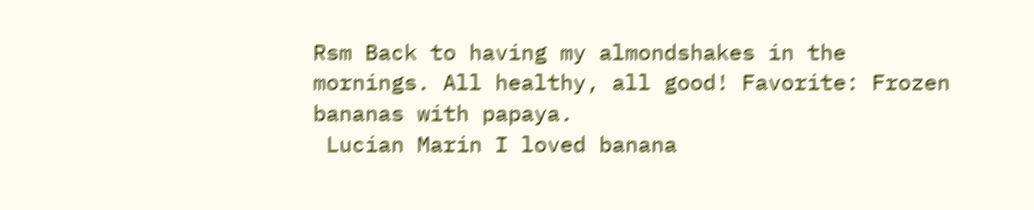Rsm Back to having my almondshakes in the mornings. All healthy, all good! Favorite: Frozen bananas with papaya.
 Lucian Marin I loved banana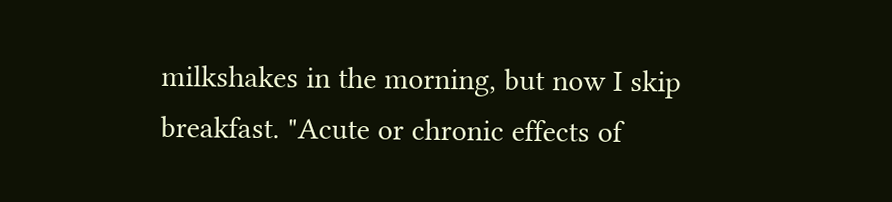milkshakes in the morning, but now I skip breakfast. "Acute or chronic effects of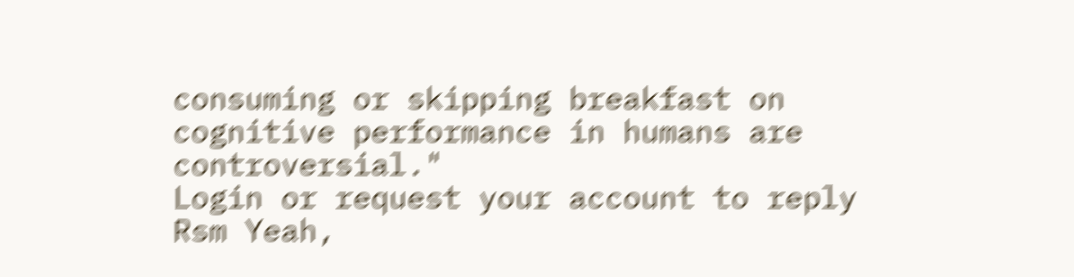consuming or skipping breakfast on cognitive performance in humans are controversial."
Login or request your account to reply
Rsm Yeah,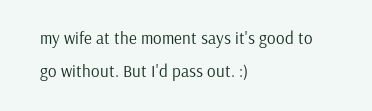my wife at the moment says it's good to go without. But I'd pass out. :)